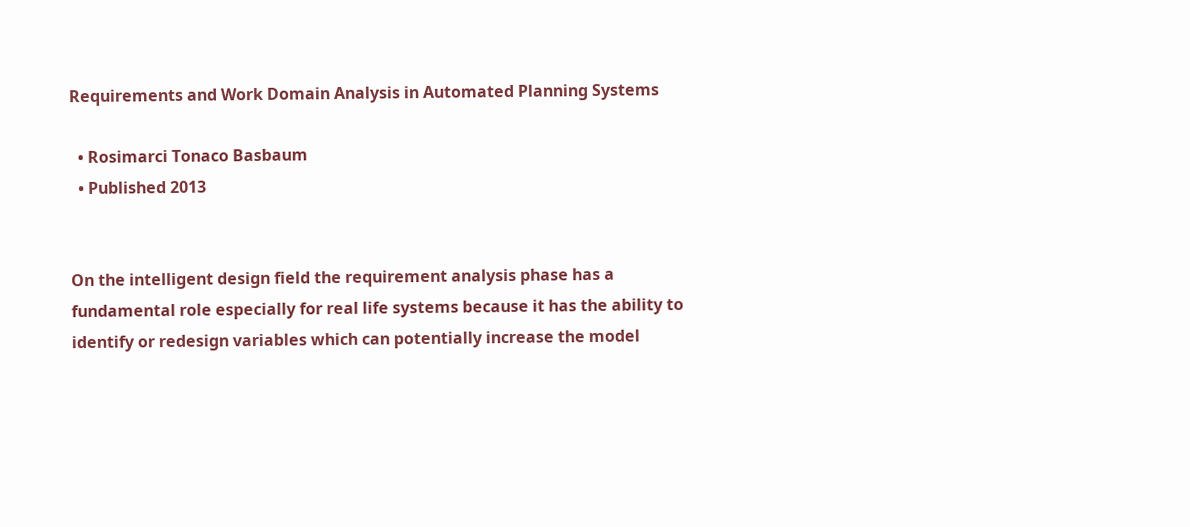Requirements and Work Domain Analysis in Automated Planning Systems

  • Rosimarci Tonaco Basbaum
  • Published 2013


On the intelligent design field the requirement analysis phase has a fundamental role especially for real life systems because it has the ability to identify or redesign variables which can potentially increase the model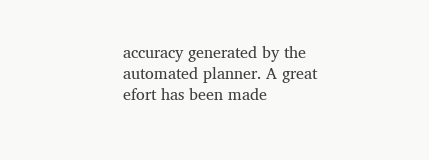accuracy generated by the automated planner. A great efort has been made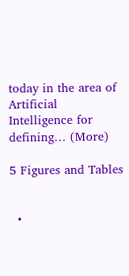today in the area of Artificial Intelligence for defining… (More)

5 Figures and Tables


  •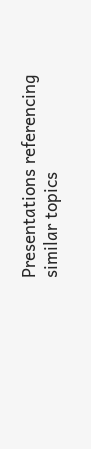Presentations referencing similar topics